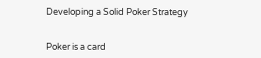Developing a Solid Poker Strategy


Poker is a card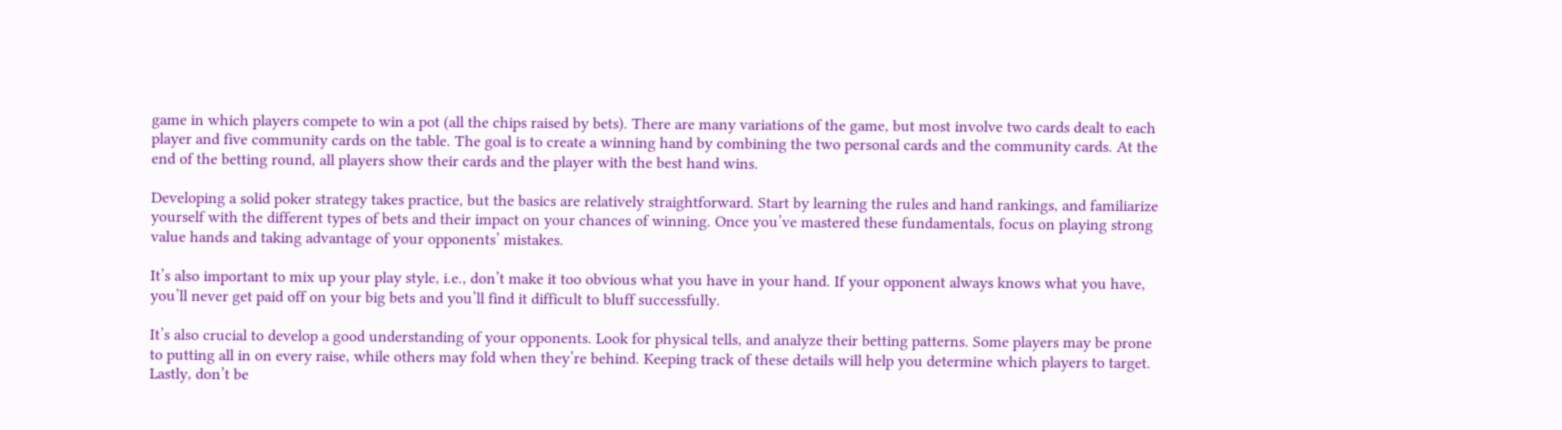game in which players compete to win a pot (all the chips raised by bets). There are many variations of the game, but most involve two cards dealt to each player and five community cards on the table. The goal is to create a winning hand by combining the two personal cards and the community cards. At the end of the betting round, all players show their cards and the player with the best hand wins.

Developing a solid poker strategy takes practice, but the basics are relatively straightforward. Start by learning the rules and hand rankings, and familiarize yourself with the different types of bets and their impact on your chances of winning. Once you’ve mastered these fundamentals, focus on playing strong value hands and taking advantage of your opponents’ mistakes.

It’s also important to mix up your play style, i.e., don’t make it too obvious what you have in your hand. If your opponent always knows what you have, you’ll never get paid off on your big bets and you’ll find it difficult to bluff successfully.

It’s also crucial to develop a good understanding of your opponents. Look for physical tells, and analyze their betting patterns. Some players may be prone to putting all in on every raise, while others may fold when they’re behind. Keeping track of these details will help you determine which players to target. Lastly, don’t be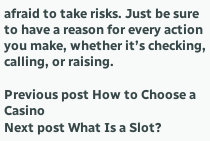afraid to take risks. Just be sure to have a reason for every action you make, whether it’s checking, calling, or raising.

Previous post How to Choose a Casino
Next post What Is a Slot?